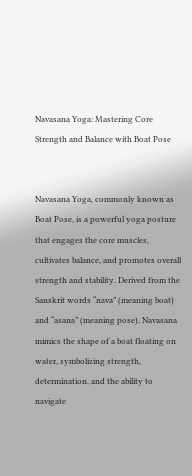Navasana Yoga: Mastering Core Strength and Balance with Boat Pose


Navasana Yoga, commonly known as Boat Pose, is a powerful yoga posture that engages the core muscles, cultivates balance, and promotes overall strength and stability. Derived from the Sanskrit words “nava” (meaning boat) and “asana” (meaning pose), Navasana mimics the shape of a boat floating on water, symbolizing strength, determination, and the ability to navigate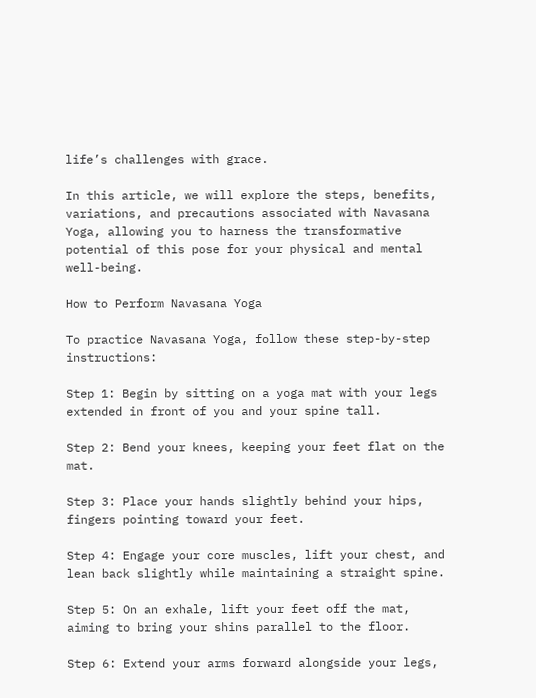life’s challenges with grace.

In this article, we will explore the steps, benefits, variations, and precautions associated with Navasana Yoga, allowing you to harness the transformative potential of this pose for your physical and mental well-being.

How to Perform Navasana Yoga

To practice Navasana Yoga, follow these step-by-step instructions:

Step 1: Begin by sitting on a yoga mat with your legs extended in front of you and your spine tall.

Step 2: Bend your knees, keeping your feet flat on the mat.

Step 3: Place your hands slightly behind your hips, fingers pointing toward your feet.

Step 4: Engage your core muscles, lift your chest, and lean back slightly while maintaining a straight spine.

Step 5: On an exhale, lift your feet off the mat, aiming to bring your shins parallel to the floor.

Step 6: Extend your arms forward alongside your legs,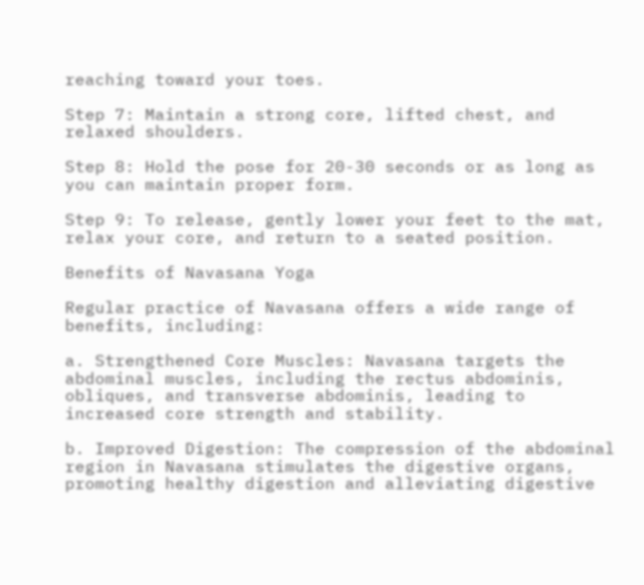reaching toward your toes.

Step 7: Maintain a strong core, lifted chest, and relaxed shoulders.

Step 8: Hold the pose for 20-30 seconds or as long as you can maintain proper form.

Step 9: To release, gently lower your feet to the mat, relax your core, and return to a seated position.

Benefits of Navasana Yoga

Regular practice of Navasana offers a wide range of benefits, including:

a. Strengthened Core Muscles: Navasana targets the abdominal muscles, including the rectus abdominis, obliques, and transverse abdominis, leading to increased core strength and stability.

b. Improved Digestion: The compression of the abdominal region in Navasana stimulates the digestive organs, promoting healthy digestion and alleviating digestive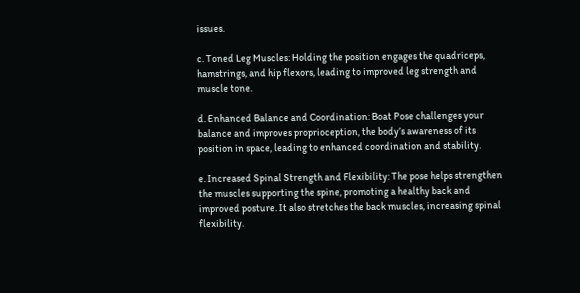issues.

c. Toned Leg Muscles: Holding the position engages the quadriceps, hamstrings, and hip flexors, leading to improved leg strength and muscle tone.

d. Enhanced Balance and Coordination: Boat Pose challenges your balance and improves proprioception, the body’s awareness of its position in space, leading to enhanced coordination and stability.

e. Increased Spinal Strength and Flexibility: The pose helps strengthen the muscles supporting the spine, promoting a healthy back and improved posture. It also stretches the back muscles, increasing spinal flexibility.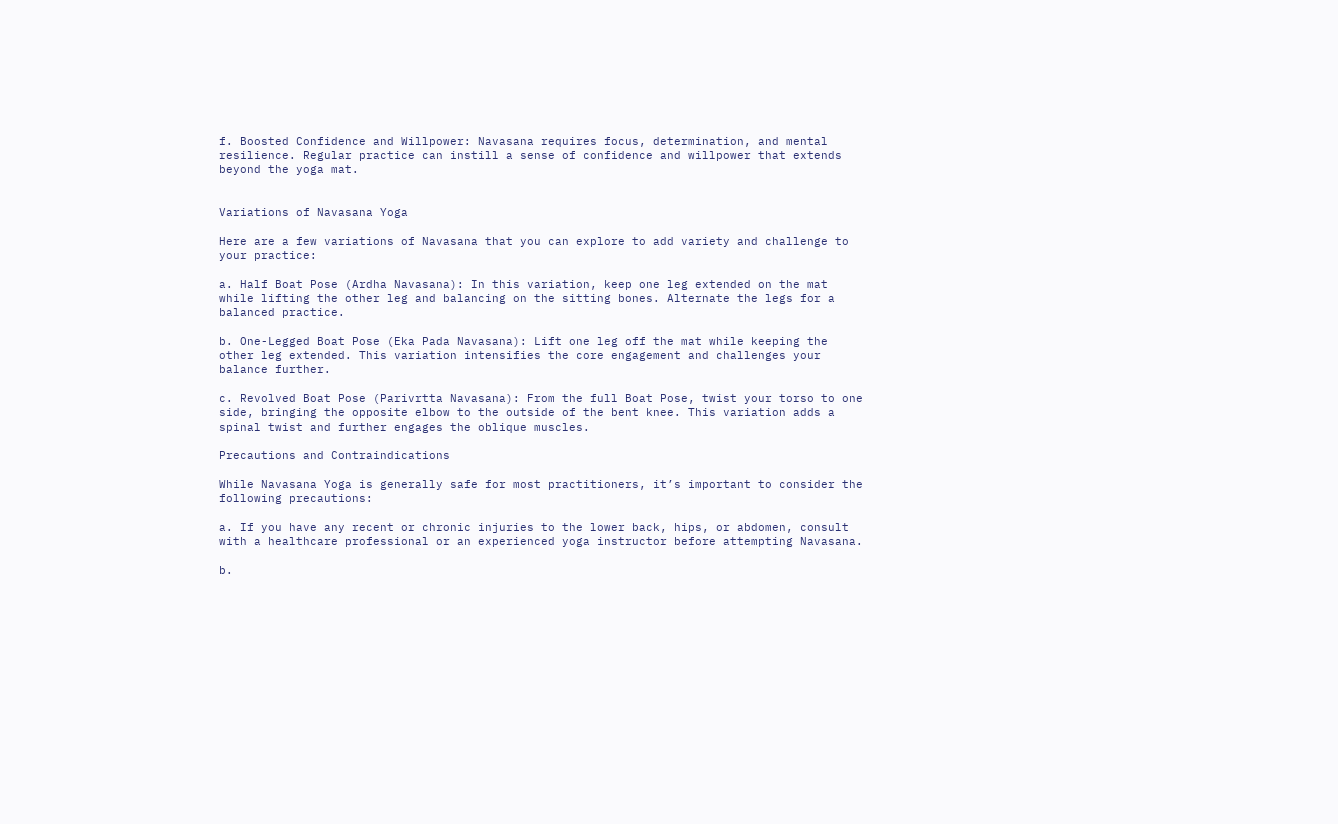f. Boosted Confidence and Willpower: Navasana requires focus, determination, and mental resilience. Regular practice can instill a sense of confidence and willpower that extends beyond the yoga mat.


Variations of Navasana Yoga

Here are a few variations of Navasana that you can explore to add variety and challenge to your practice:

a. Half Boat Pose (Ardha Navasana): In this variation, keep one leg extended on the mat while lifting the other leg and balancing on the sitting bones. Alternate the legs for a balanced practice.

b. One-Legged Boat Pose (Eka Pada Navasana): Lift one leg off the mat while keeping the other leg extended. This variation intensifies the core engagement and challenges your balance further.

c. Revolved Boat Pose (Parivrtta Navasana): From the full Boat Pose, twist your torso to one side, bringing the opposite elbow to the outside of the bent knee. This variation adds a spinal twist and further engages the oblique muscles.

Precautions and Contraindications

While Navasana Yoga is generally safe for most practitioners, it’s important to consider the following precautions:

a. If you have any recent or chronic injuries to the lower back, hips, or abdomen, consult with a healthcare professional or an experienced yoga instructor before attempting Navasana.

b.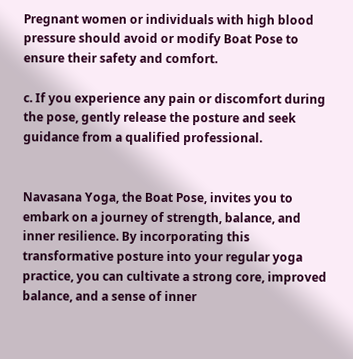Pregnant women or individuals with high blood pressure should avoid or modify Boat Pose to ensure their safety and comfort.

c. If you experience any pain or discomfort during the pose, gently release the posture and seek guidance from a qualified professional.


Navasana Yoga, the Boat Pose, invites you to embark on a journey of strength, balance, and inner resilience. By incorporating this transformative posture into your regular yoga practice, you can cultivate a strong core, improved balance, and a sense of inner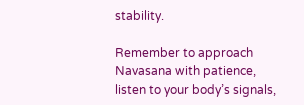stability.

Remember to approach Navasana with patience, listen to your body’s signals,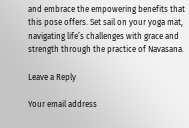and embrace the empowering benefits that this pose offers. Set sail on your yoga mat, navigating life’s challenges with grace and strength through the practice of Navasana.

Leave a Reply

Your email address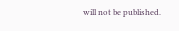will not be published.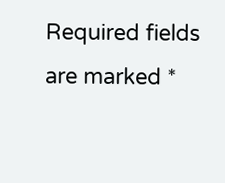Required fields are marked *